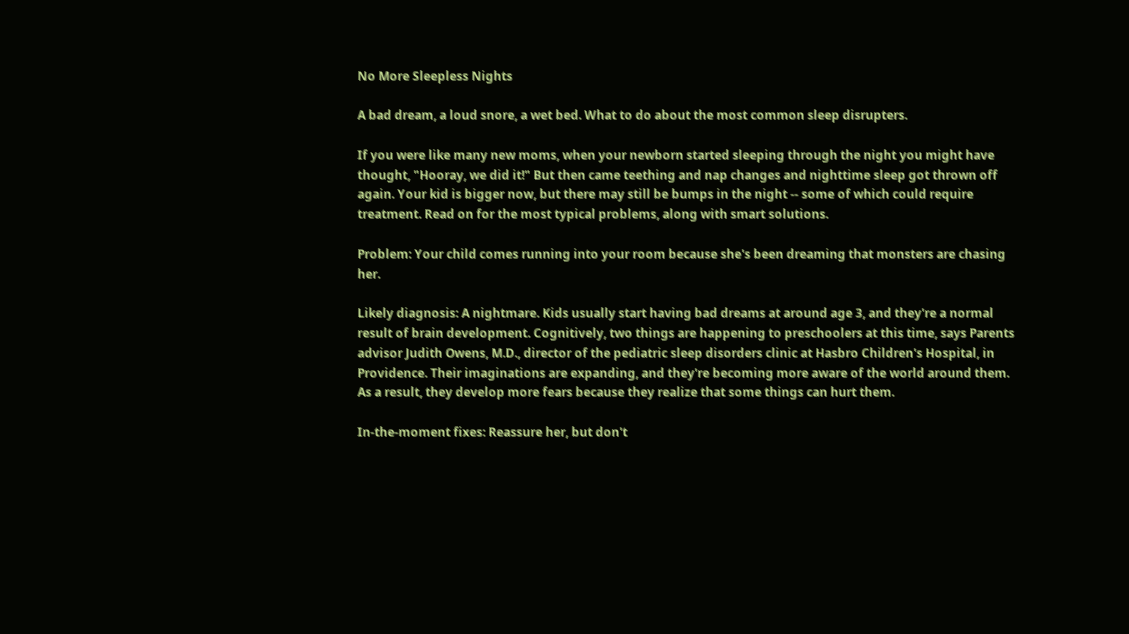No More Sleepless Nights

A bad dream, a loud snore, a wet bed. What to do about the most common sleep disrupters.

If you were like many new moms, when your newborn started sleeping through the night you might have thought, "Hooray, we did it!" But then came teething and nap changes and nighttime sleep got thrown off again. Your kid is bigger now, but there may still be bumps in the night -- some of which could require treatment. Read on for the most typical problems, along with smart solutions.

Problem: Your child comes running into your room because she's been dreaming that monsters are chasing her.

Likely diagnosis: A nightmare. Kids usually start having bad dreams at around age 3, and they're a normal result of brain development. Cognitively, two things are happening to preschoolers at this time, says Parents advisor Judith Owens, M.D., director of the pediatric sleep disorders clinic at Hasbro Children's Hospital, in Providence. Their imaginations are expanding, and they're becoming more aware of the world around them. As a result, they develop more fears because they realize that some things can hurt them.

In-the-moment fixes: Reassure her, but don't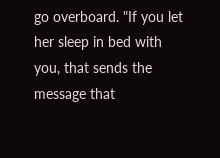go overboard. "If you let her sleep in bed with you, that sends the message that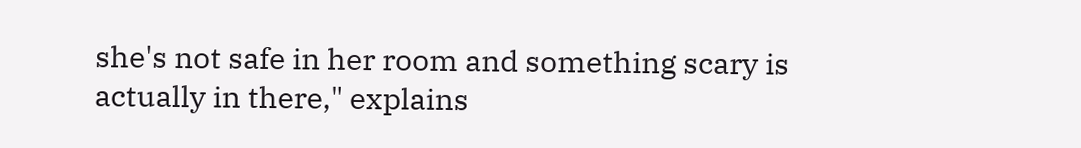she's not safe in her room and something scary is actually in there," explains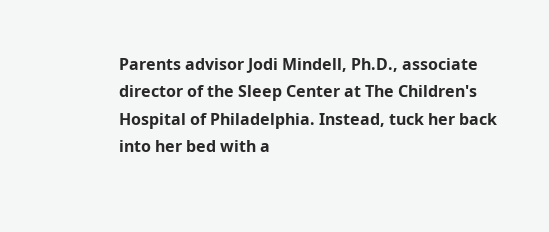Parents advisor Jodi Mindell, Ph.D., associate director of the Sleep Center at The Children's Hospital of Philadelphia. Instead, tuck her back into her bed with a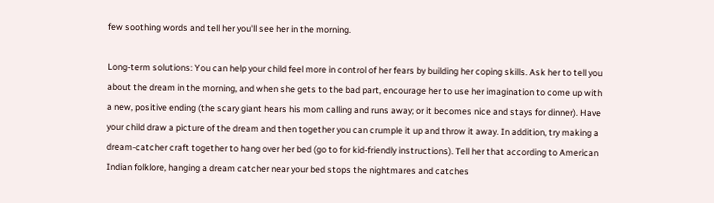few soothing words and tell her you'll see her in the morning.

Long-term solutions: You can help your child feel more in control of her fears by building her coping skills. Ask her to tell you about the dream in the morning, and when she gets to the bad part, encourage her to use her imagination to come up with a new, positive ending (the scary giant hears his mom calling and runs away; or it becomes nice and stays for dinner). Have your child draw a picture of the dream and then together you can crumple it up and throw it away. In addition, try making a dream-catcher craft together to hang over her bed (go to for kid-friendly instructions). Tell her that according to American Indian folklore, hanging a dream catcher near your bed stops the nightmares and catches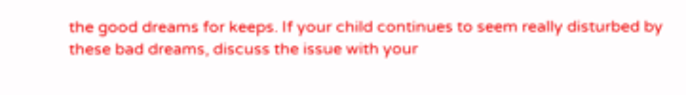the good dreams for keeps. If your child continues to seem really disturbed by these bad dreams, discuss the issue with your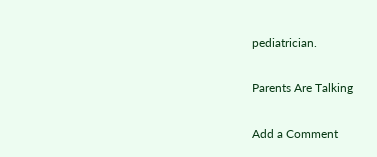pediatrician.

Parents Are Talking

Add a Comment